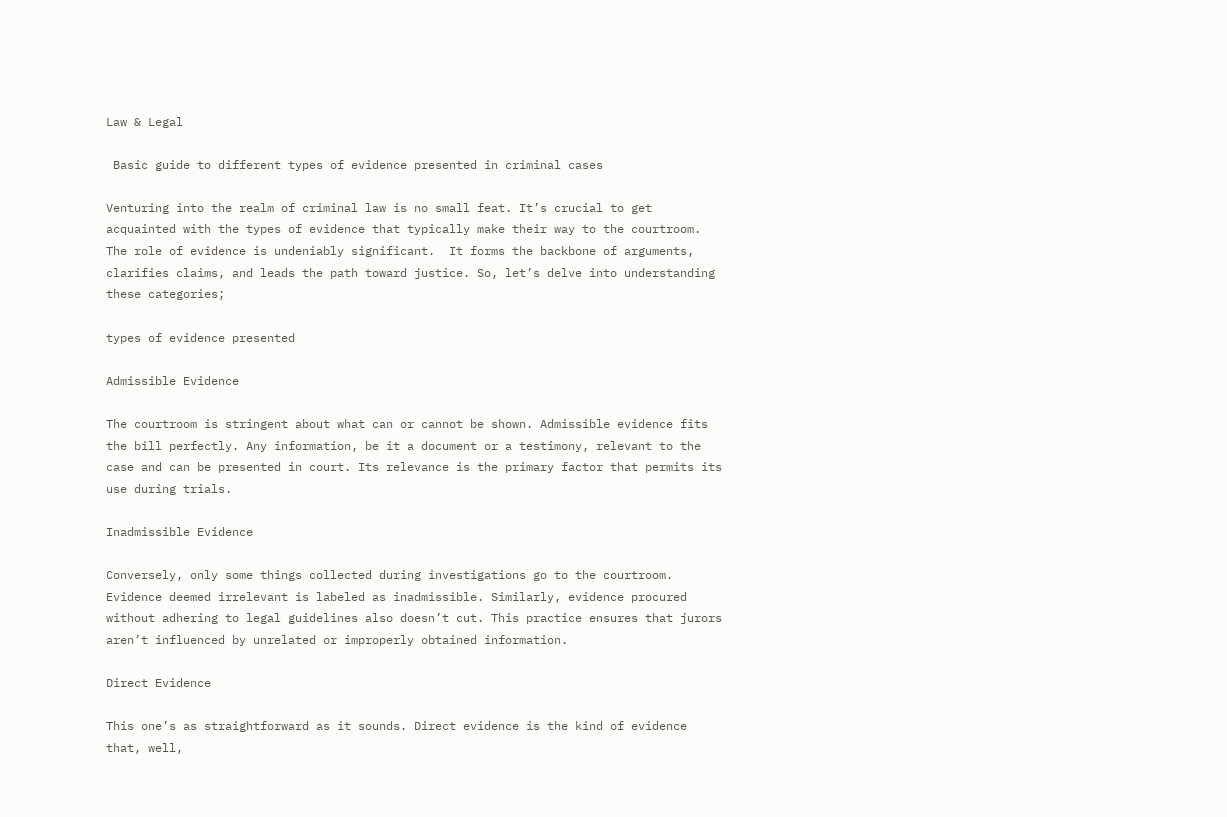Law & Legal

 Basic guide to different types of evidence presented in criminal cases

Venturing into the realm of criminal law is no small feat. It’s crucial to get acquainted with the types of evidence that typically make their way to the courtroom. The role of evidence is undeniably significant.  It forms the backbone of arguments, clarifies claims, and leads the path toward justice. So, let’s delve into understanding these categories;

types of evidence presented

Admissible Evidence

The courtroom is stringent about what can or cannot be shown. Admissible evidence fits the bill perfectly. Any information, be it a document or a testimony, relevant to the case and can be presented in court. Its relevance is the primary factor that permits its use during trials.

Inadmissible Evidence

Conversely, only some things collected during investigations go to the courtroom. Evidence deemed irrelevant is labeled as inadmissible. Similarly, evidence procured without adhering to legal guidelines also doesn’t cut. This practice ensures that jurors aren’t influenced by unrelated or improperly obtained information.

Direct Evidence

This one’s as straightforward as it sounds. Direct evidence is the kind of evidence that, well,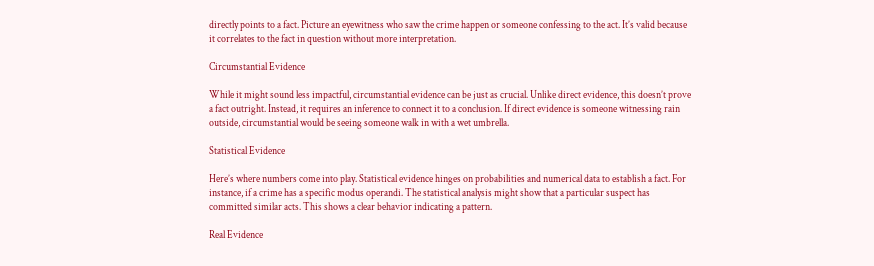directly points to a fact. Picture an eyewitness who saw the crime happen or someone confessing to the act. It’s valid because it correlates to the fact in question without more interpretation.

Circumstantial Evidence

While it might sound less impactful, circumstantial evidence can be just as crucial. Unlike direct evidence, this doesn’t prove a fact outright. Instead, it requires an inference to connect it to a conclusion. If direct evidence is someone witnessing rain outside, circumstantial would be seeing someone walk in with a wet umbrella.

Statistical Evidence

Here’s where numbers come into play. Statistical evidence hinges on probabilities and numerical data to establish a fact. For instance, if a crime has a specific modus operandi. The statistical analysis might show that a particular suspect has committed similar acts. This shows a clear behavior indicating a pattern.

Real Evidence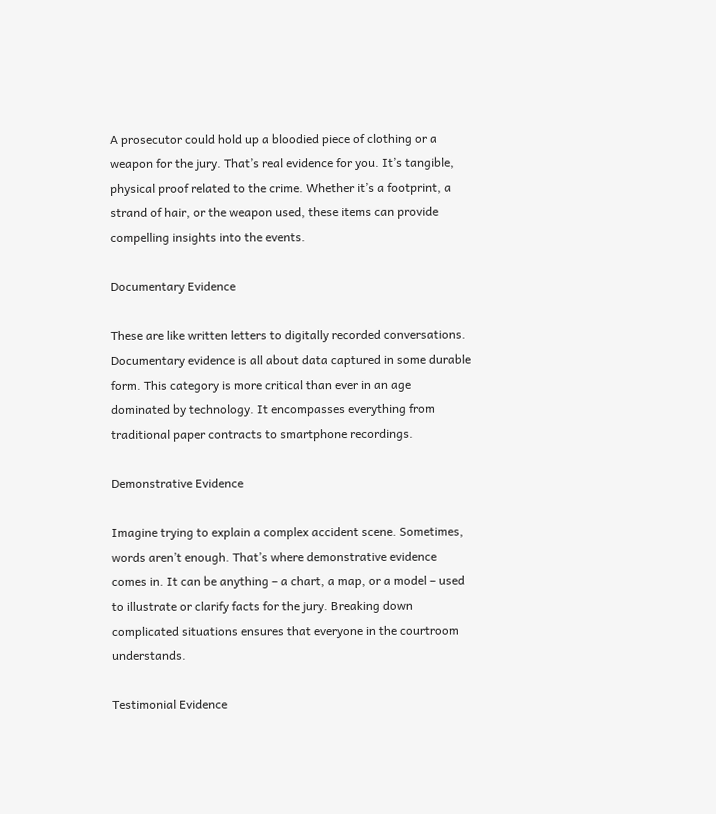A prosecutor could hold up a bloodied piece of clothing or a weapon for the jury. That’s real evidence for you. It’s tangible, physical proof related to the crime. Whether it’s a footprint, a strand of hair, or the weapon used, these items can provide compelling insights into the events.

Documentary Evidence

These are like written letters to digitally recorded conversations.  Documentary evidence is all about data captured in some durable form. This category is more critical than ever in an age dominated by technology. It encompasses everything from traditional paper contracts to smartphone recordings.

Demonstrative Evidence

Imagine trying to explain a complex accident scene. Sometimes, words aren’t enough. That’s where demonstrative evidence comes in. It can be anything – a chart, a map, or a model – used to illustrate or clarify facts for the jury. Breaking down complicated situations ensures that everyone in the courtroom understands.

Testimonial Evidence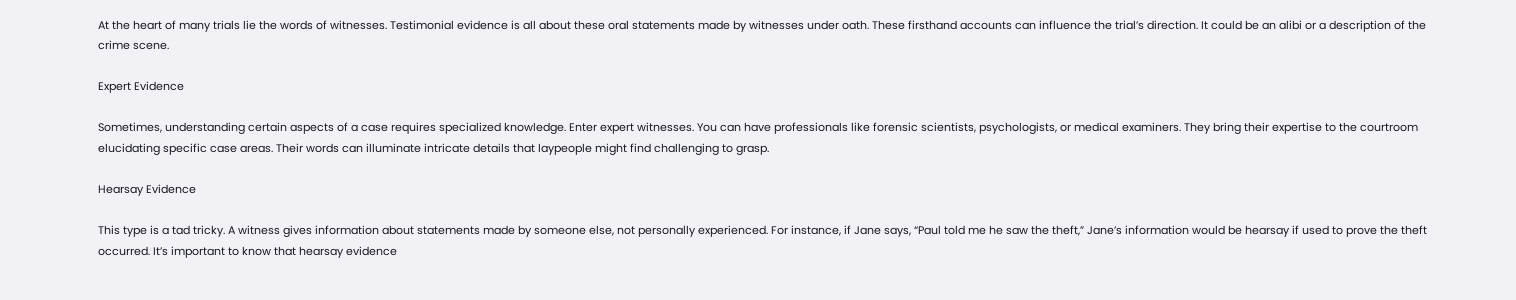At the heart of many trials lie the words of witnesses. Testimonial evidence is all about these oral statements made by witnesses under oath. These firsthand accounts can influence the trial’s direction. It could be an alibi or a description of the crime scene.

Expert Evidence

Sometimes, understanding certain aspects of a case requires specialized knowledge. Enter expert witnesses. You can have professionals like forensic scientists, psychologists, or medical examiners. They bring their expertise to the courtroom elucidating specific case areas. Their words can illuminate intricate details that laypeople might find challenging to grasp.

Hearsay Evidence

This type is a tad tricky. A witness gives information about statements made by someone else, not personally experienced. For instance, if Jane says, “Paul told me he saw the theft,” Jane’s information would be hearsay if used to prove the theft occurred. It’s important to know that hearsay evidence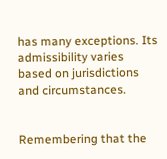has many exceptions. Its admissibility varies based on jurisdictions and circumstances.


Remembering that the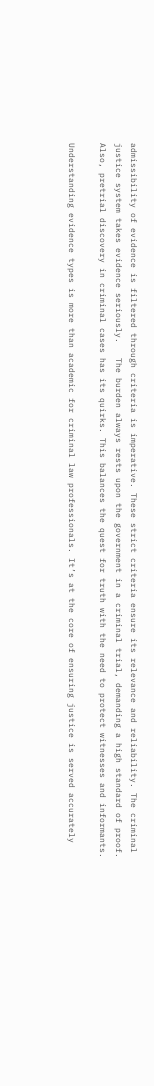admissibility of evidence is filtered through criteria is imperative. These strict criteria ensure its relevance and reliability. The criminal justice system takes evidence seriously.   The burden always rests upon the government in a criminal trial, demanding a high standard of proof. Also, pretrial discovery in criminal cases has its quirks. This balances the quest for truth with the need to protect witnesses and informants.

Understanding evidence types is more than academic for criminal law professionals. It’s at the core of ensuring justice is served accurately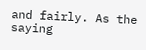and fairly. As the saying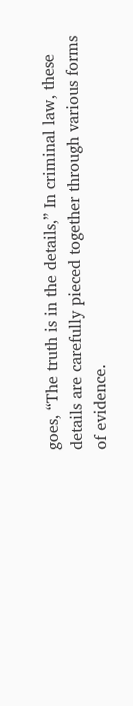goes, “The truth is in the details,” In criminal law, these details are carefully pieced together through various forms of evidence.